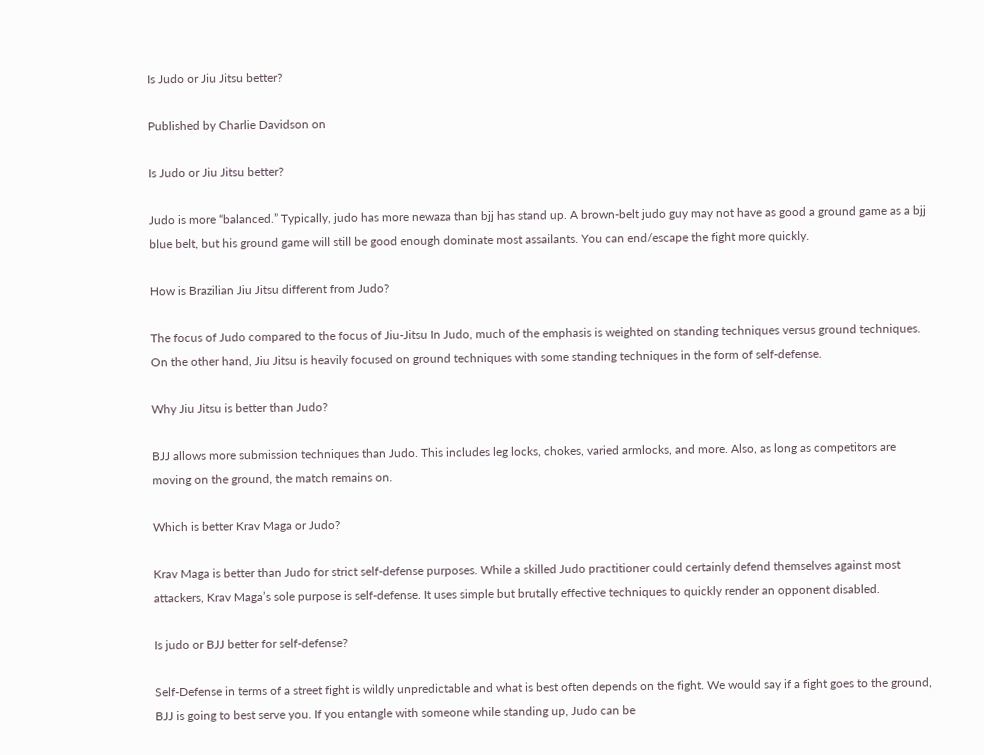Is Judo or Jiu Jitsu better?

Published by Charlie Davidson on

Is Judo or Jiu Jitsu better?

Judo is more “balanced.” Typically, judo has more newaza than bjj has stand up. A brown-belt judo guy may not have as good a ground game as a bjj blue belt, but his ground game will still be good enough dominate most assailants. You can end/escape the fight more quickly.

How is Brazilian Jiu Jitsu different from Judo?

The focus of Judo compared to the focus of Jiu-Jitsu In Judo, much of the emphasis is weighted on standing techniques versus ground techniques. On the other hand, Jiu Jitsu is heavily focused on ground techniques with some standing techniques in the form of self-defense.

Why Jiu Jitsu is better than Judo?

BJJ allows more submission techniques than Judo. This includes leg locks, chokes, varied armlocks, and more. Also, as long as competitors are moving on the ground, the match remains on.

Which is better Krav Maga or Judo?

Krav Maga is better than Judo for strict self-defense purposes. While a skilled Judo practitioner could certainly defend themselves against most attackers, Krav Maga’s sole purpose is self-defense. It uses simple but brutally effective techniques to quickly render an opponent disabled.

Is judo or BJJ better for self-defense?

Self-Defense in terms of a street fight is wildly unpredictable and what is best often depends on the fight. We would say if a fight goes to the ground, BJJ is going to best serve you. If you entangle with someone while standing up, Judo can be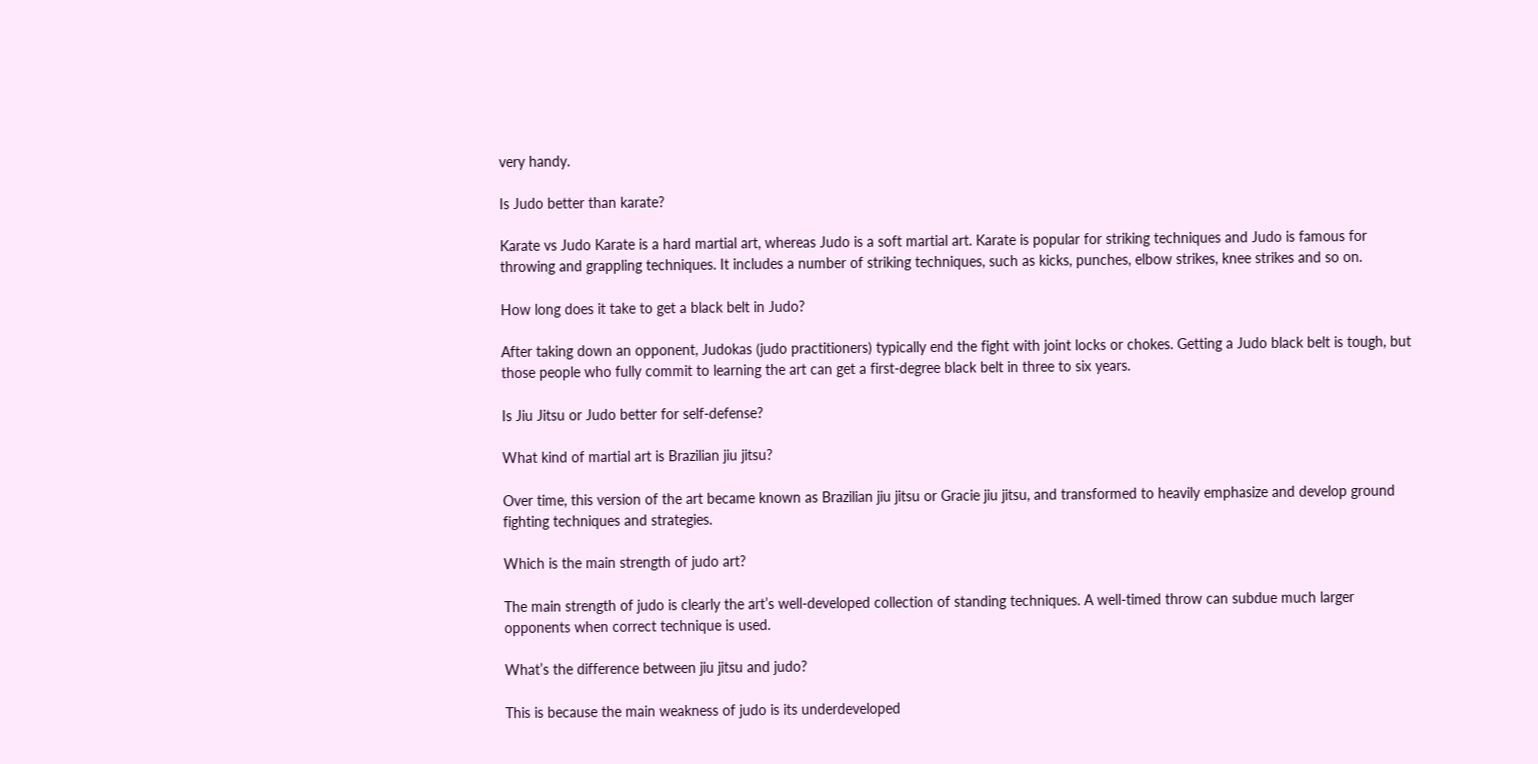very handy.

Is Judo better than karate?

Karate vs Judo Karate is a hard martial art, whereas Judo is a soft martial art. Karate is popular for striking techniques and Judo is famous for throwing and grappling techniques. It includes a number of striking techniques, such as kicks, punches, elbow strikes, knee strikes and so on.

How long does it take to get a black belt in Judo?

After taking down an opponent, Judokas (judo practitioners) typically end the fight with joint locks or chokes. Getting a Judo black belt is tough, but those people who fully commit to learning the art can get a first-degree black belt in three to six years.

Is Jiu Jitsu or Judo better for self-defense?

What kind of martial art is Brazilian jiu jitsu?

Over time, this version of the art became known as Brazilian jiu jitsu or Gracie jiu jitsu, and transformed to heavily emphasize and develop ground fighting techniques and strategies.

Which is the main strength of judo art?

The main strength of judo is clearly the art’s well-developed collection of standing techniques. A well-timed throw can subdue much larger opponents when correct technique is used.

What’s the difference between jiu jitsu and judo?

This is because the main weakness of judo is its underdeveloped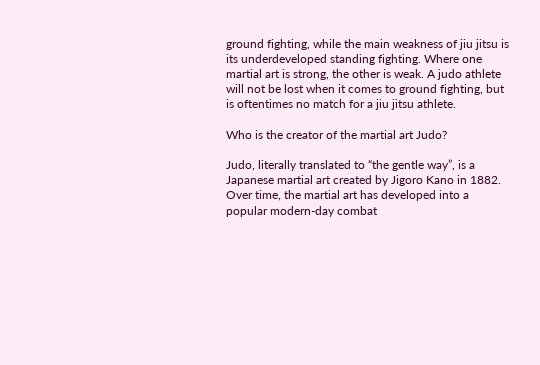ground fighting, while the main weakness of jiu jitsu is its underdeveloped standing fighting. Where one martial art is strong, the other is weak. A judo athlete will not be lost when it comes to ground fighting, but is oftentimes no match for a jiu jitsu athlete.

Who is the creator of the martial art Judo?

Judo, literally translated to “the gentle way”, is a Japanese martial art created by Jigoro Kano in 1882. Over time, the martial art has developed into a popular modern-day combat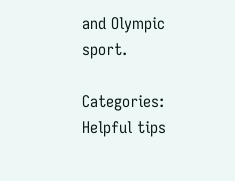and Olympic sport.

Categories: Helpful tips